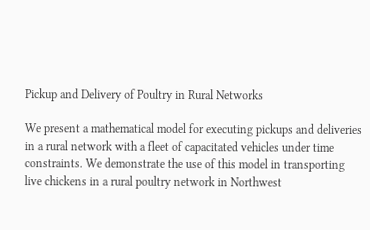Pickup and Delivery of Poultry in Rural Networks

We present a mathematical model for executing pickups and deliveries in a rural network with a fleet of capacitated vehicles under time constraints. We demonstrate the use of this model in transporting live chickens in a rural poultry network in Northwest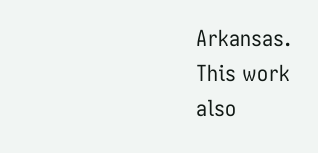Arkansas. This work also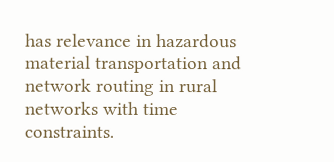has relevance in hazardous material transportation and network routing in rural networks with time constraints.